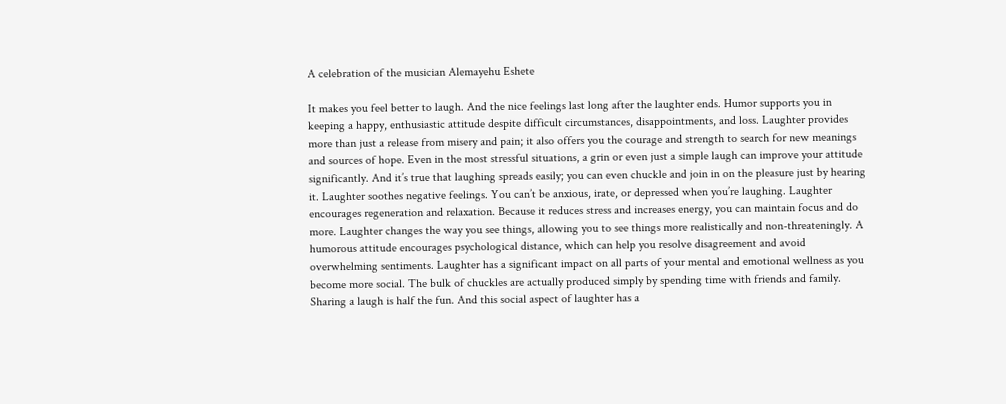A celebration of the musician Alemayehu Eshete

It makes you feel better to laugh. And the nice feelings last long after the laughter ends. Humor supports you in keeping a happy, enthusiastic attitude despite difficult circumstances, disappointments, and loss. Laughter provides more than just a release from misery and pain; it also offers you the courage and strength to search for new meanings and sources of hope. Even in the most stressful situations, a grin or even just a simple laugh can improve your attitude significantly. And it’s true that laughing spreads easily; you can even chuckle and join in on the pleasure just by hearing it. Laughter soothes negative feelings. You can’t be anxious, irate, or depressed when you’re laughing. Laughter encourages regeneration and relaxation. Because it reduces stress and increases energy, you can maintain focus and do more. Laughter changes the way you see things, allowing you to see things more realistically and non-threateningly. A humorous attitude encourages psychological distance, which can help you resolve disagreement and avoid overwhelming sentiments. Laughter has a significant impact on all parts of your mental and emotional wellness as you become more social. The bulk of chuckles are actually produced simply by spending time with friends and family. Sharing a laugh is half the fun. And this social aspect of laughter has a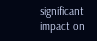significant impact on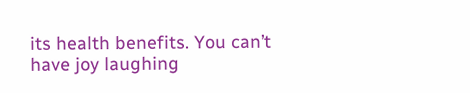its health benefits. You can’t have joy laughing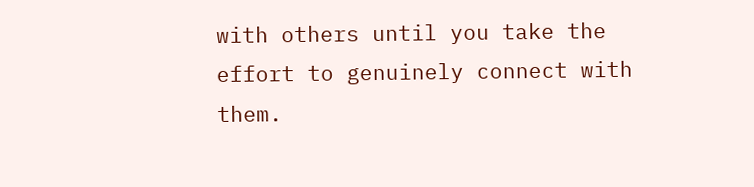with others until you take the effort to genuinely connect with them.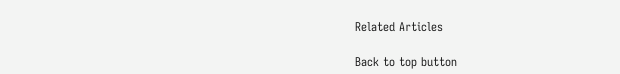Related Articles

Back to top button